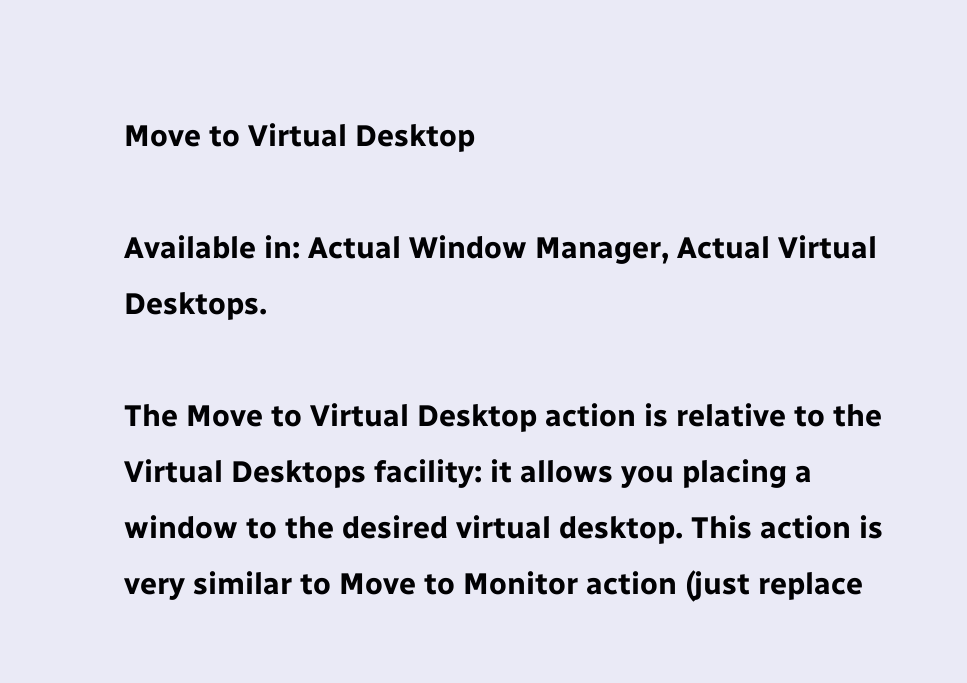Move to Virtual Desktop

Available in: Actual Window Manager, Actual Virtual Desktops.

The Move to Virtual Desktop action is relative to the Virtual Desktops facility: it allows you placing a window to the desired virtual desktop. This action is very similar to Move to Monitor action (just replace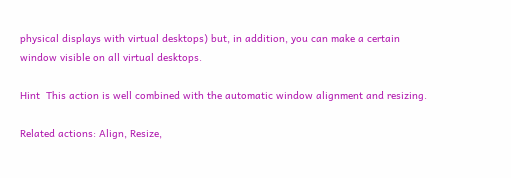physical displays with virtual desktops) but, in addition, you can make a certain window visible on all virtual desktops.

Hint  This action is well combined with the automatic window alignment and resizing.

Related actions: Align, Resize,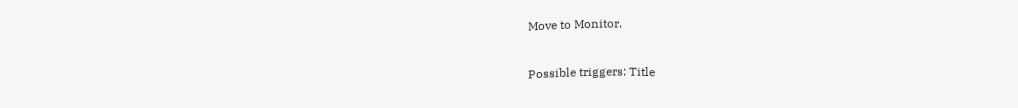Move to Monitor.

Possible triggers: Title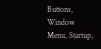Buttons, Window Menu, Startup,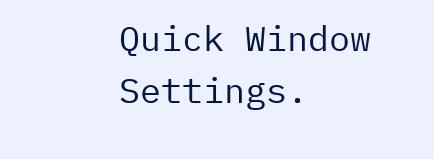Quick Window Settings.